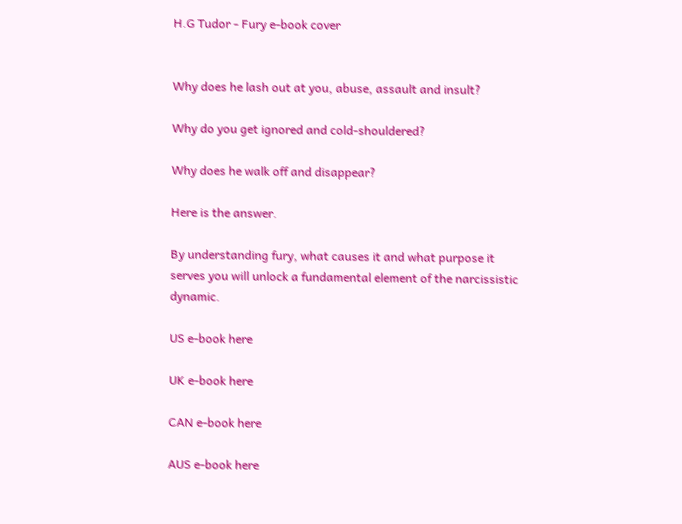H.G Tudor - Fury e-book cover


Why does he lash out at you, abuse, assault and insult?

Why do you get ignored and cold-shouldered?

Why does he walk off and disappear?

Here is the answer.

By understanding fury, what causes it and what purpose it serves you will unlock a fundamental element of the narcissistic dynamic.

US e-book here

UK e-book here

CAN e-book here

AUS e-book here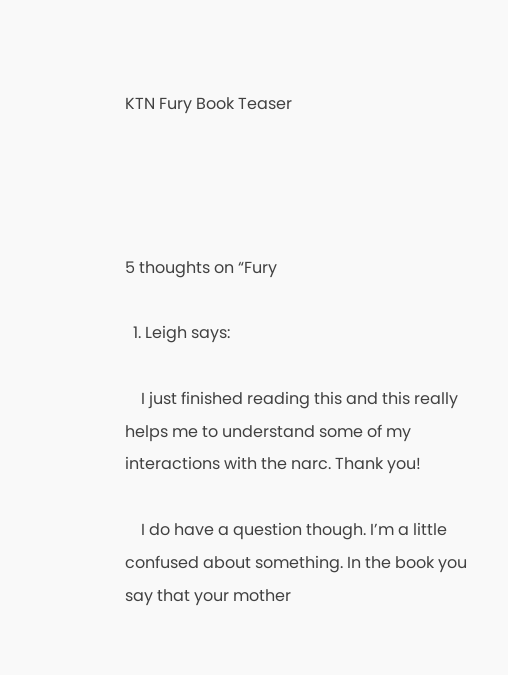KTN Fury Book Teaser




5 thoughts on “Fury

  1. Leigh says:

    I just finished reading this and this really helps me to understand some of my interactions with the narc. Thank you!

    I do have a question though. I’m a little confused about something. In the book you say that your mother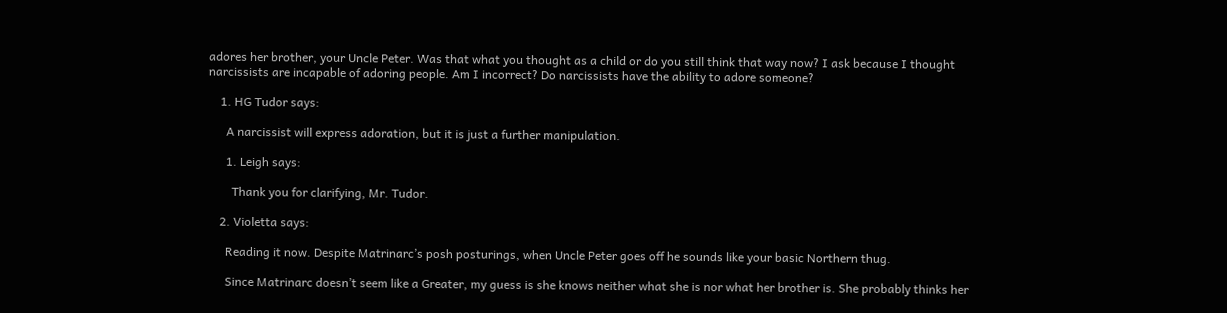adores her brother, your Uncle Peter. Was that what you thought as a child or do you still think that way now? I ask because I thought narcissists are incapable of adoring people. Am I incorrect? Do narcissists have the ability to adore someone?

    1. HG Tudor says:

      A narcissist will express adoration, but it is just a further manipulation.

      1. Leigh says:

        Thank you for clarifying, Mr. Tudor.

    2. Violetta says:

      Reading it now. Despite Matrinarc’s posh posturings, when Uncle Peter goes off he sounds like your basic Northern thug.

      Since Matrinarc doesn’t seem like a Greater, my guess is she knows neither what she is nor what her brother is. She probably thinks her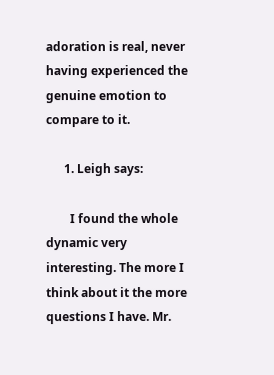adoration is real, never having experienced the genuine emotion to compare to it.

      1. Leigh says:

        I found the whole dynamic very interesting. The more I think about it the more questions I have. Mr.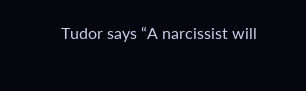Tudor says “A narcissist will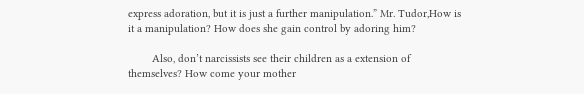express adoration, but it is just a further manipulation.” Mr. Tudor,How is it a manipulation? How does she gain control by adoring him?

        Also, don’t narcissists see their children as a extension of themselves? How come your mother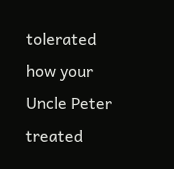tolerated how your Uncle Peter treated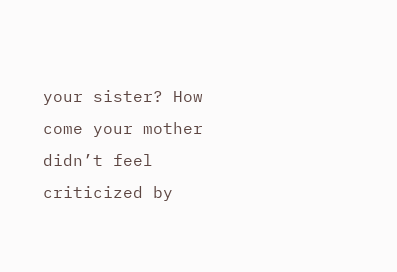your sister? How come your mother didn’t feel criticized by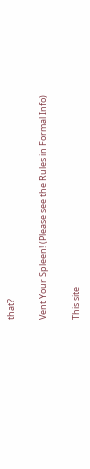that?

Vent Your Spleen! (Please see the Rules in Formal Info)

This site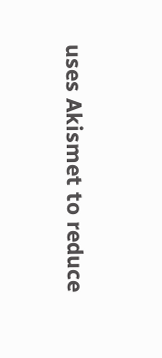uses Akismet to reduce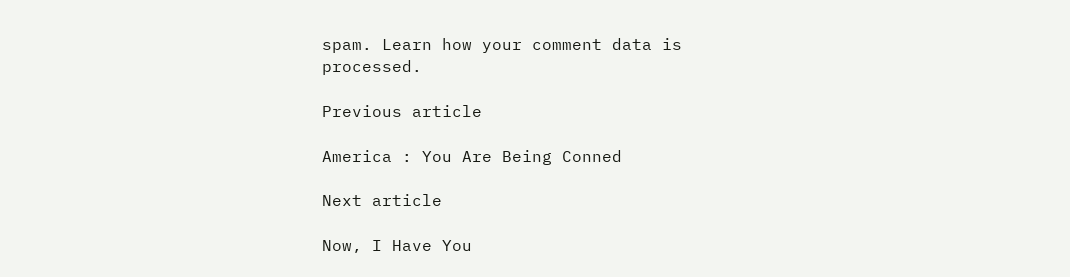spam. Learn how your comment data is processed.

Previous article

America : You Are Being Conned

Next article

Now, I Have You